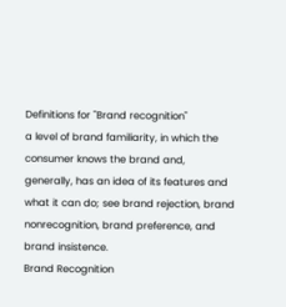Definitions for "Brand recognition"
a level of brand familiarity, in which the consumer knows the brand and, generally, has an idea of its features and what it can do; see brand rejection, brand nonrecognition, brand preference, and brand insistence.
Brand Recognition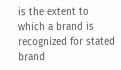is the extent to which a brand is recognized for stated brand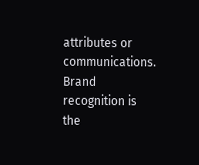attributes or communications.
Brand recognition is the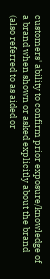customers' ability to confirm prior exposure/knowledge of a brand when shown or asked explicitly about the brand (also referred to as aided or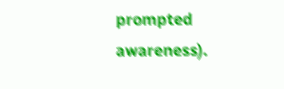prompted awareness).